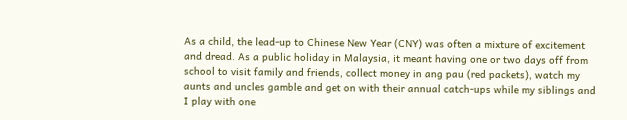As a child, the lead-up to Chinese New Year (CNY) was often a mixture of excitement and dread. As a public holiday in Malaysia, it meant having one or two days off from school to visit family and friends, collect money in ang pau (red packets), watch my aunts and uncles gamble and get on with their annual catch-ups while my siblings and I play with one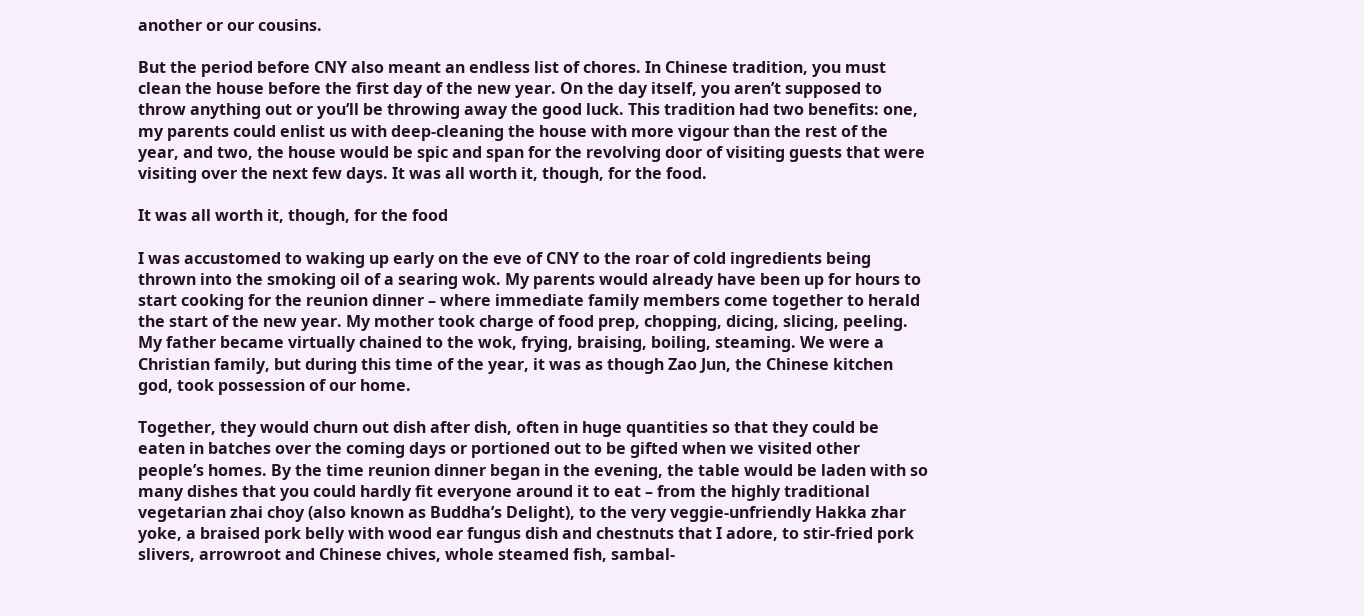another or our cousins.

But the period before CNY also meant an endless list of chores. In Chinese tradition, you must clean the house before the first day of the new year. On the day itself, you aren’t supposed to throw anything out or you’ll be throwing away the good luck. This tradition had two benefits: one, my parents could enlist us with deep-cleaning the house with more vigour than the rest of the year, and two, the house would be spic and span for the revolving door of visiting guests that were visiting over the next few days. It was all worth it, though, for the food.

It was all worth it, though, for the food

I was accustomed to waking up early on the eve of CNY to the roar of cold ingredients being thrown into the smoking oil of a searing wok. My parents would already have been up for hours to start cooking for the reunion dinner – where immediate family members come together to herald the start of the new year. My mother took charge of food prep, chopping, dicing, slicing, peeling. My father became virtually chained to the wok, frying, braising, boiling, steaming. We were a Christian family, but during this time of the year, it was as though Zao Jun, the Chinese kitchen god, took possession of our home.

Together, they would churn out dish after dish, often in huge quantities so that they could be eaten in batches over the coming days or portioned out to be gifted when we visited other people’s homes. By the time reunion dinner began in the evening, the table would be laden with so many dishes that you could hardly fit everyone around it to eat – from the highly traditional vegetarian zhai choy (also known as Buddha’s Delight), to the very veggie-unfriendly Hakka zhar yoke, a braised pork belly with wood ear fungus dish and chestnuts that I adore, to stir-fried pork slivers, arrowroot and Chinese chives, whole steamed fish, sambal-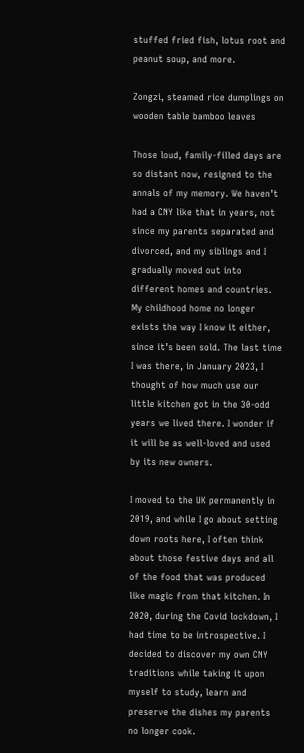stuffed fried fish, lotus root and peanut soup, and more.

Zongzi, steamed rice dumplings on wooden table bamboo leaves

Those loud, family-filled days are so distant now, resigned to the annals of my memory. We haven’t had a CNY like that in years, not since my parents separated and divorced, and my siblings and I gradually moved out into different homes and countries. My childhood home no longer exists the way I know it either, since it’s been sold. The last time I was there, in January 2023, I thought of how much use our little kitchen got in the 30-odd years we lived there. I wonder if it will be as well-loved and used by its new owners.

I moved to the UK permanently in 2019, and while I go about setting down roots here, I often think about those festive days and all of the food that was produced like magic from that kitchen. In 2020, during the Covid lockdown, I had time to be introspective. I decided to discover my own CNY traditions while taking it upon myself to study, learn and preserve the dishes my parents no longer cook.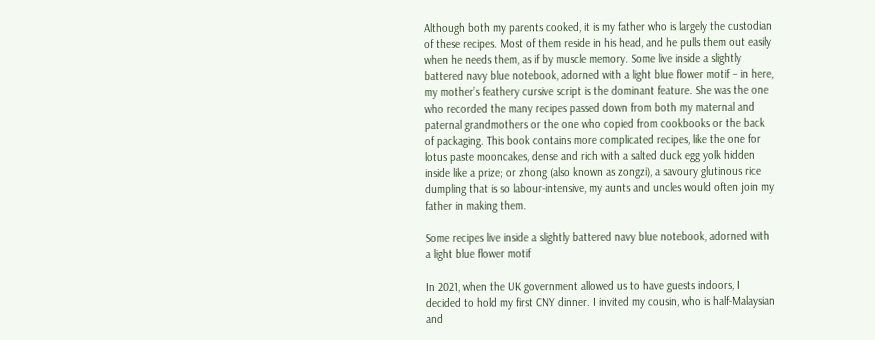Although both my parents cooked, it is my father who is largely the custodian of these recipes. Most of them reside in his head, and he pulls them out easily when he needs them, as if by muscle memory. Some live inside a slightly battered navy blue notebook, adorned with a light blue flower motif – in here, my mother’s feathery cursive script is the dominant feature. She was the one who recorded the many recipes passed down from both my maternal and paternal grandmothers or the one who copied from cookbooks or the back of packaging. This book contains more complicated recipes, like the one for lotus paste mooncakes, dense and rich with a salted duck egg yolk hidden inside like a prize; or zhong (also known as zongzi), a savoury glutinous rice dumpling that is so labour-intensive, my aunts and uncles would often join my father in making them.

Some recipes live inside a slightly battered navy blue notebook, adorned with a light blue flower motif

In 2021, when the UK government allowed us to have guests indoors, I decided to hold my first CNY dinner. I invited my cousin, who is half-Malaysian and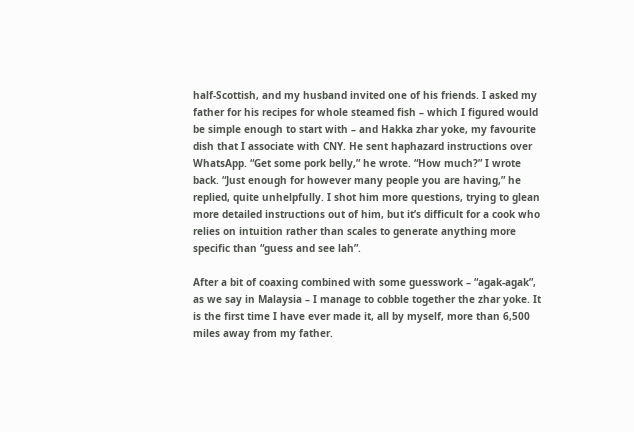half-Scottish, and my husband invited one of his friends. I asked my father for his recipes for whole steamed fish – which I figured would be simple enough to start with – and Hakka zhar yoke, my favourite dish that I associate with CNY. He sent haphazard instructions over WhatsApp. “Get some pork belly,” he wrote. “How much?” I wrote back. “Just enough for however many people you are having,” he replied, quite unhelpfully. I shot him more questions, trying to glean more detailed instructions out of him, but it’s difficult for a cook who relies on intuition rather than scales to generate anything more specific than “guess and see lah”.

After a bit of coaxing combined with some guesswork – “agak-agak”, as we say in Malaysia – I manage to cobble together the zhar yoke. It is the first time I have ever made it, all by myself, more than 6,500 miles away from my father.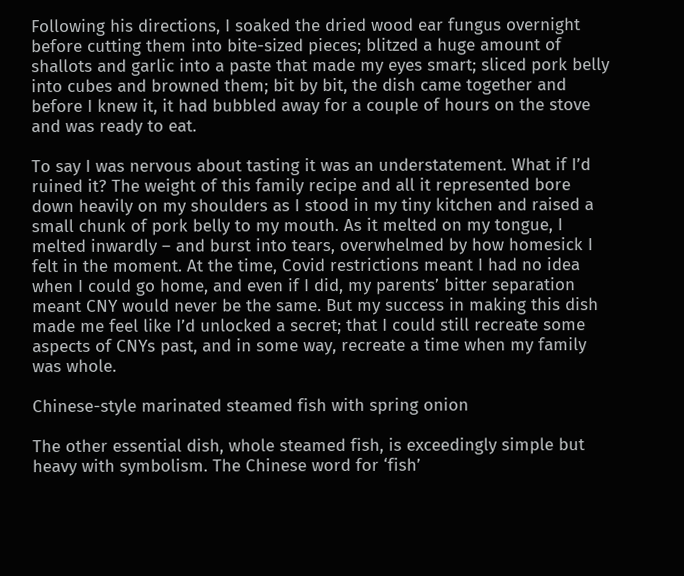Following his directions, I soaked the dried wood ear fungus overnight before cutting them into bite-sized pieces; blitzed a huge amount of shallots and garlic into a paste that made my eyes smart; sliced pork belly into cubes and browned them; bit by bit, the dish came together and before I knew it, it had bubbled away for a couple of hours on the stove and was ready to eat.

To say I was nervous about tasting it was an understatement. What if I’d ruined it? The weight of this family recipe and all it represented bore down heavily on my shoulders as I stood in my tiny kitchen and raised a small chunk of pork belly to my mouth. As it melted on my tongue, I melted inwardly – and burst into tears, overwhelmed by how homesick I felt in the moment. At the time, Covid restrictions meant I had no idea when I could go home, and even if I did, my parents’ bitter separation meant CNY would never be the same. But my success in making this dish made me feel like I’d unlocked a secret; that I could still recreate some aspects of CNYs past, and in some way, recreate a time when my family was whole.

Chinese-style marinated steamed fish with spring onion

The other essential dish, whole steamed fish, is exceedingly simple but heavy with symbolism. The Chinese word for ‘fish’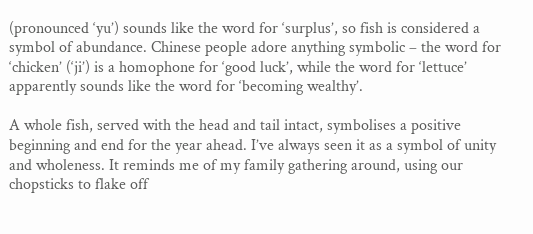(pronounced ‘yu’) sounds like the word for ‘surplus’, so fish is considered a symbol of abundance. Chinese people adore anything symbolic – the word for ‘chicken’ (‘ji’) is a homophone for ‘good luck’, while the word for ‘lettuce’ apparently sounds like the word for ‘becoming wealthy’.

A whole fish, served with the head and tail intact, symbolises a positive beginning and end for the year ahead. I’ve always seen it as a symbol of unity and wholeness. It reminds me of my family gathering around, using our chopsticks to flake off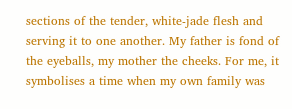sections of the tender, white-jade flesh and serving it to one another. My father is fond of the eyeballs, my mother the cheeks. For me, it symbolises a time when my own family was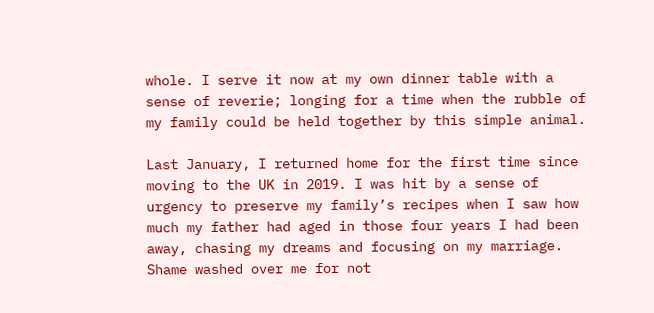whole. I serve it now at my own dinner table with a sense of reverie; longing for a time when the rubble of my family could be held together by this simple animal.

Last January, I returned home for the first time since moving to the UK in 2019. I was hit by a sense of urgency to preserve my family’s recipes when I saw how much my father had aged in those four years I had been away, chasing my dreams and focusing on my marriage. Shame washed over me for not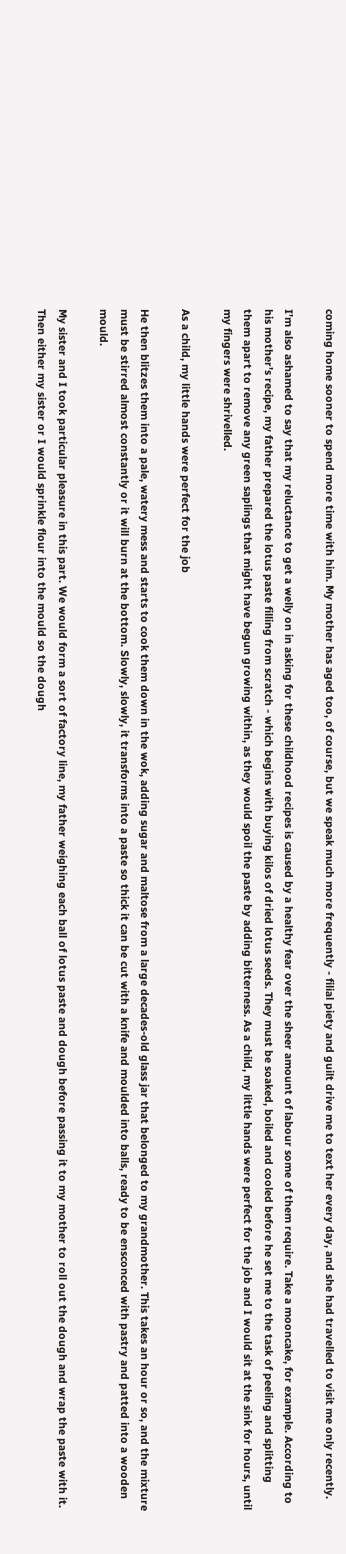coming home sooner to spend more time with him. My mother has aged too, of course, but we speak much more frequently - filial piety and guilt drive me to text her every day, and she had travelled to visit me only recently.

I’m also ashamed to say that my reluctance to get a welly on in asking for these childhood recipes is caused by a healthy fear over the sheer amount of labour some of them require. Take a mooncake, for example. According to his mother’s recipe, my father prepared the lotus paste filling from scratch - which begins with buying kilos of dried lotus seeds. They must be soaked, boiled and cooled before he set me to the task of peeling and splitting them apart to remove any green saplings that might have begun growing within, as they would spoil the paste by adding bitterness. As a child, my little hands were perfect for the job and I would sit at the sink for hours, until my fingers were shrivelled.

As a child, my little hands were perfect for the job

He then blitzes them into a pale, watery mess and starts to cook them down in the wok, adding sugar and maltose from a large decades-old glass jar that belonged to my grandmother. This takes an hour or so, and the mixture must be stirred almost constantly or it will burn at the bottom. Slowly, slowly, it transforms into a paste so thick it can be cut with a knife and moulded into balls, ready to be ensconced with pastry and patted into a wooden mould.

My sister and I took particular pleasure in this part. We would form a sort of factory line, my father weighing each ball of lotus paste and dough before passing it to my mother to roll out the dough and wrap the paste with it. Then either my sister or I would sprinkle flour into the mould so the dough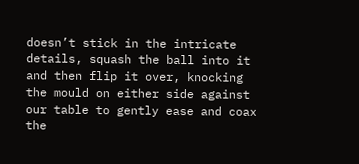doesn’t stick in the intricate details, squash the ball into it and then flip it over, knocking the mould on either side against our table to gently ease and coax the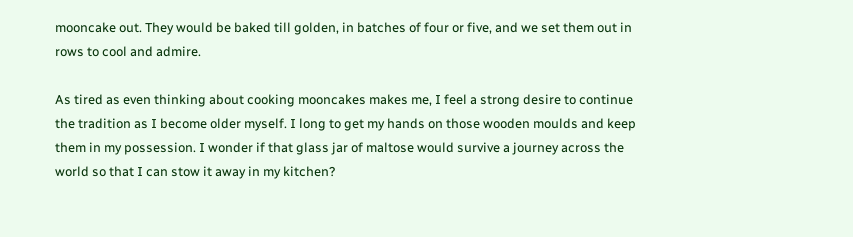mooncake out. They would be baked till golden, in batches of four or five, and we set them out in rows to cool and admire.

As tired as even thinking about cooking mooncakes makes me, I feel a strong desire to continue the tradition as I become older myself. I long to get my hands on those wooden moulds and keep them in my possession. I wonder if that glass jar of maltose would survive a journey across the world so that I can stow it away in my kitchen?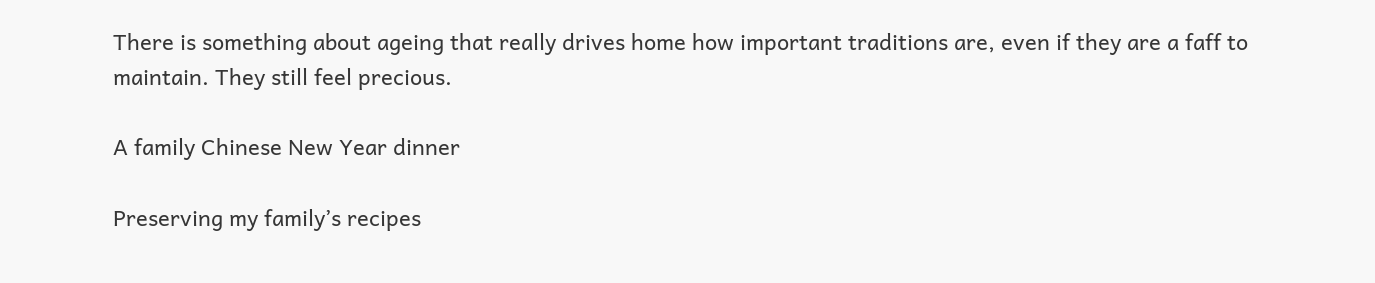There is something about ageing that really drives home how important traditions are, even if they are a faff to maintain. They still feel precious.

A family Chinese New Year dinner

Preserving my family’s recipes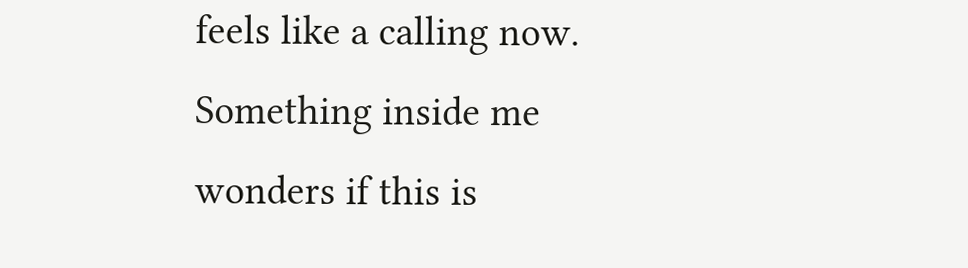feels like a calling now. Something inside me wonders if this is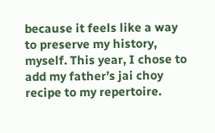because it feels like a way to preserve my history, myself. This year, I chose to add my father’s jai choy recipe to my repertoire.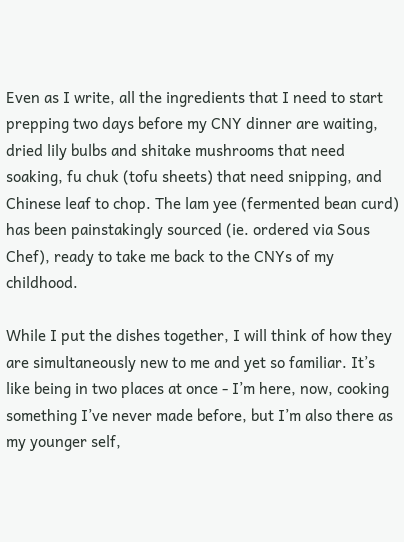Even as I write, all the ingredients that I need to start prepping two days before my CNY dinner are waiting, dried lily bulbs and shitake mushrooms that need soaking, fu chuk (tofu sheets) that need snipping, and Chinese leaf to chop. The lam yee (fermented bean curd) has been painstakingly sourced (ie. ordered via Sous Chef), ready to take me back to the CNYs of my childhood.

While I put the dishes together, I will think of how they are simultaneously new to me and yet so familiar. It’s like being in two places at once - I’m here, now, cooking something I’ve never made before, but I’m also there as my younger self,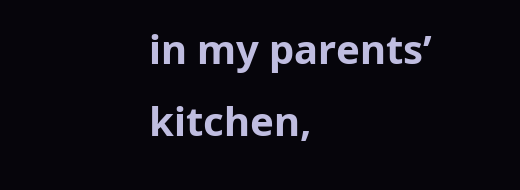in my parents’ kitchen,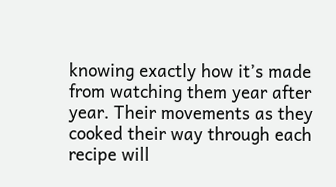knowing exactly how it’s made from watching them year after year. Their movements as they cooked their way through each recipe will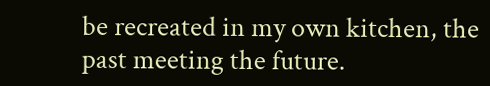be recreated in my own kitchen, the past meeting the future.